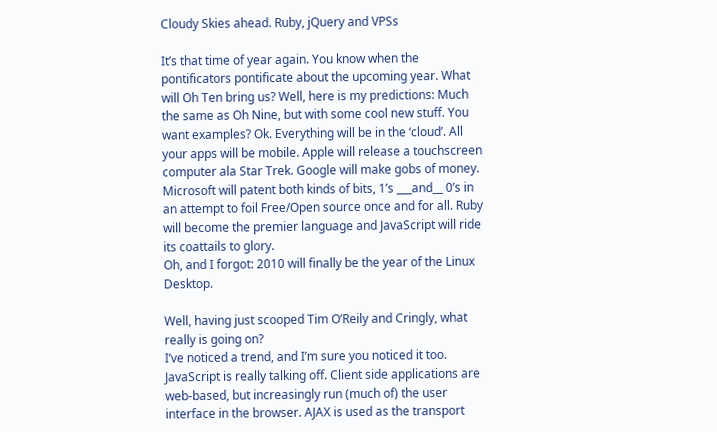Cloudy Skies ahead. Ruby, jQuery and VPSs

It’s that time of year again. You know when the pontificators pontificate about the upcoming year. What will Oh Ten bring us? Well, here is my predictions: Much the same as Oh Nine, but with some cool new stuff. You want examples? Ok. Everything will be in the ‘cloud’. All your apps will be mobile. Apple will release a touchscreen computer ala Star Trek. Google will make gobs of money. Microsoft will patent both kinds of bits, 1’s ___and__ 0’s in an attempt to foil Free/Open source once and for all. Ruby will become the premier language and JavaScript will ride its coattails to glory.
Oh, and I forgot: 2010 will finally be the year of the Linux Desktop.

Well, having just scooped Tim O’Reily and Cringly, what really is going on?
I’ve noticed a trend, and I’m sure you noticed it too. JavaScript is really talking off. Client side applications are web-based, but increasingly run (much of) the user interface in the browser. AJAX is used as the transport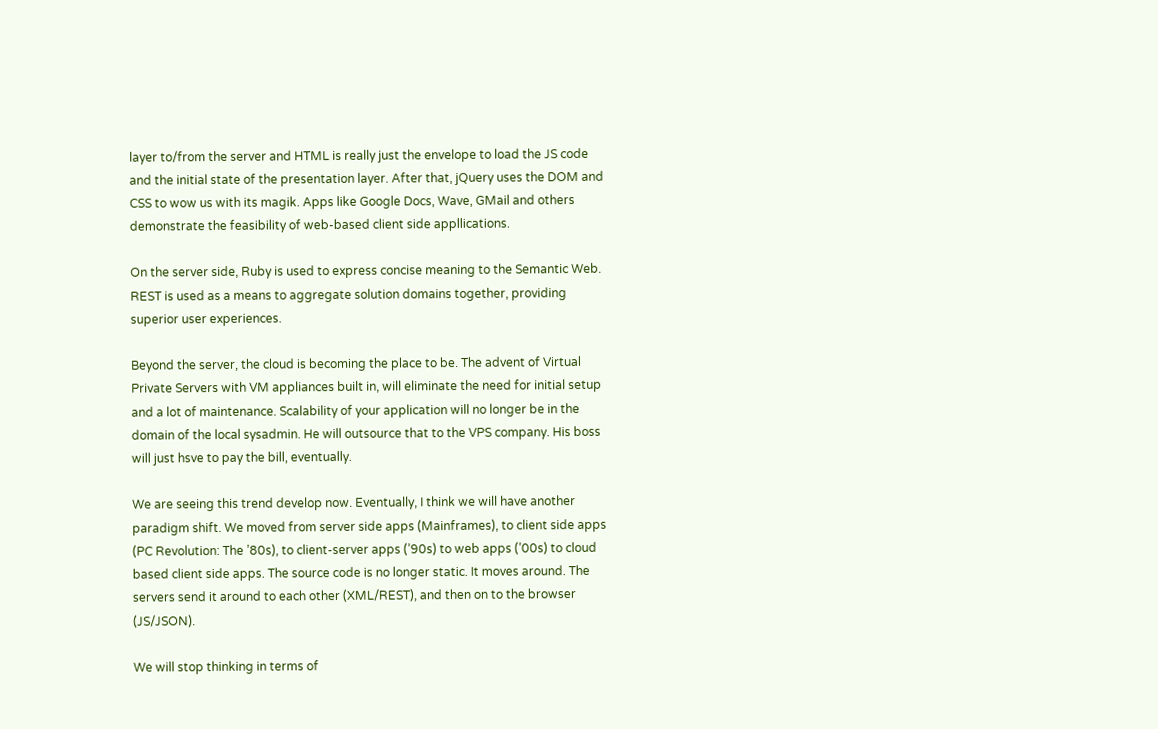layer to/from the server and HTML is really just the envelope to load the JS code and the initial state of the presentation layer. After that, jQuery uses the DOM and CSS to wow us with its magik. Apps like Google Docs, Wave, GMail and others demonstrate the feasibility of web-based client side appllications.

On the server side, Ruby is used to express concise meaning to the Semantic Web. REST is used as a means to aggregate solution domains together, providing superior user experiences.

Beyond the server, the cloud is becoming the place to be. The advent of Virtual Private Servers with VM appliances built in, will eliminate the need for initial setup and a lot of maintenance. Scalability of your application will no longer be in the domain of the local sysadmin. He will outsource that to the VPS company. His boss will just hsve to pay the bill, eventually.

We are seeing this trend develop now. Eventually, I think we will have another paradigm shift. We moved from server side apps (Mainframes), to client side apps (PC Revolution: The ’80s), to client-server apps (’90s) to web apps (’00s) to cloud based client side apps. The source code is no longer static. It moves around. The servers send it around to each other (XML/REST), and then on to the browser (JS/JSON).

We will stop thinking in terms of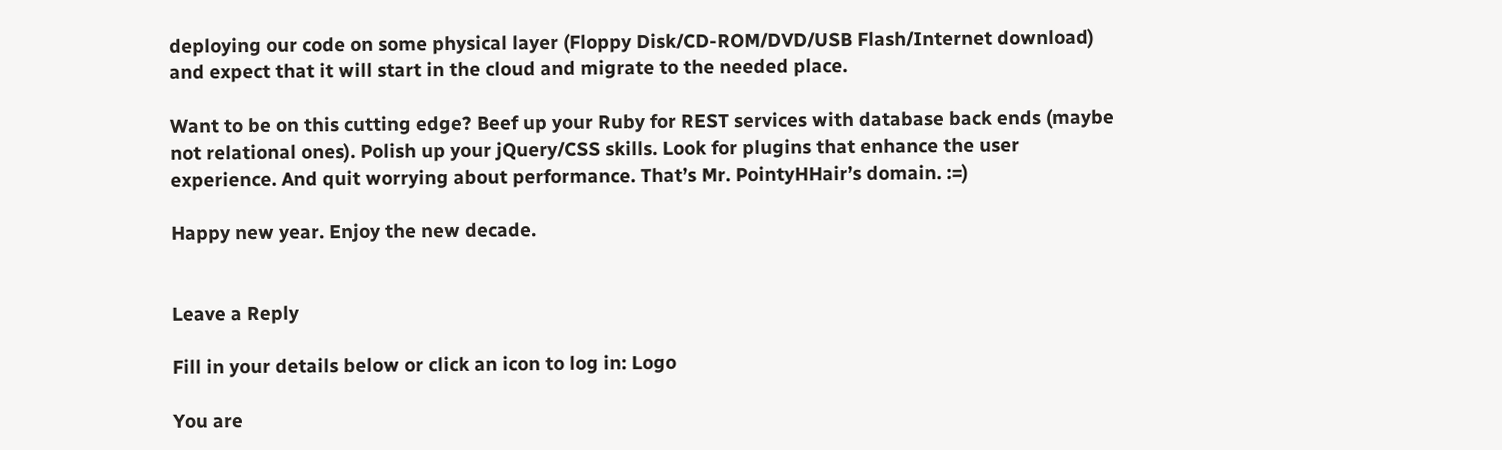deploying our code on some physical layer (Floppy Disk/CD-ROM/DVD/USB Flash/Internet download) and expect that it will start in the cloud and migrate to the needed place.

Want to be on this cutting edge? Beef up your Ruby for REST services with database back ends (maybe not relational ones). Polish up your jQuery/CSS skills. Look for plugins that enhance the user experience. And quit worrying about performance. That’s Mr. PointyHHair’s domain. :=)

Happy new year. Enjoy the new decade.


Leave a Reply

Fill in your details below or click an icon to log in: Logo

You are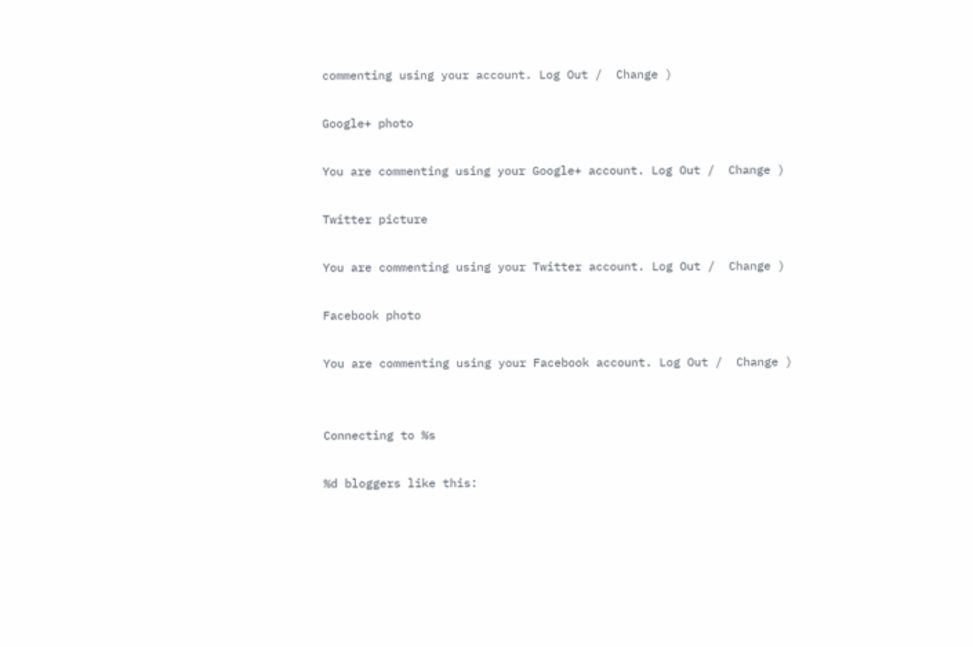commenting using your account. Log Out /  Change )

Google+ photo

You are commenting using your Google+ account. Log Out /  Change )

Twitter picture

You are commenting using your Twitter account. Log Out /  Change )

Facebook photo

You are commenting using your Facebook account. Log Out /  Change )


Connecting to %s

%d bloggers like this: